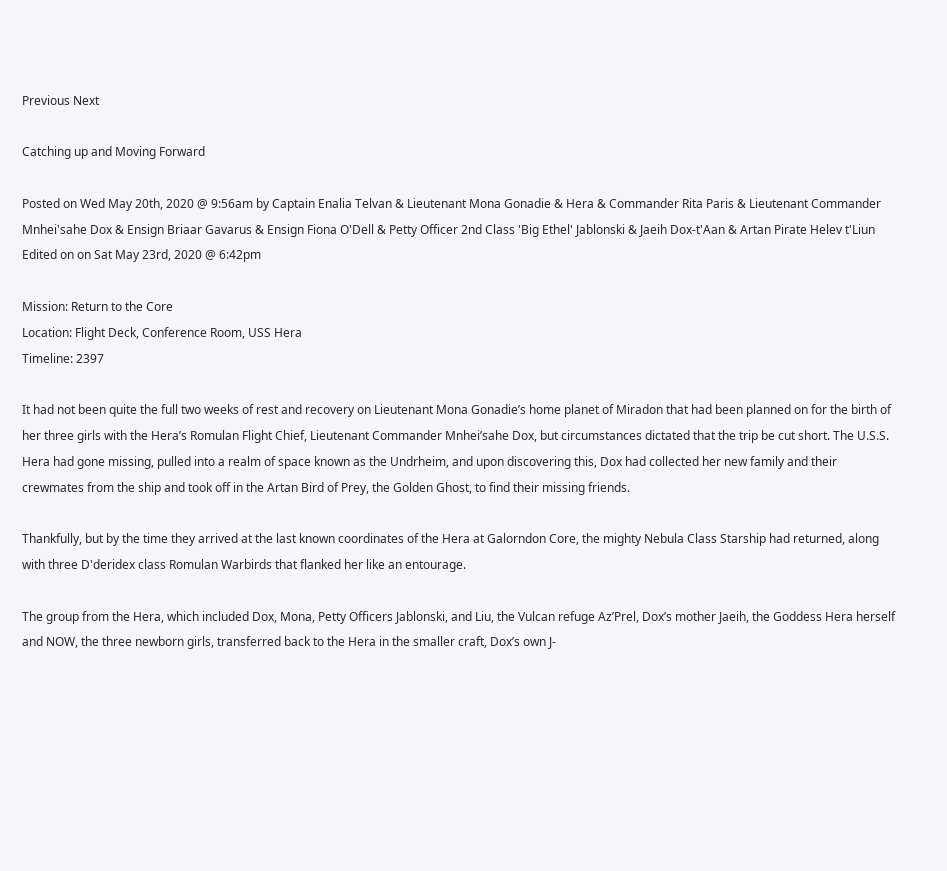Previous Next

Catching up and Moving Forward

Posted on Wed May 20th, 2020 @ 9:56am by Captain Enalia Telvan & Lieutenant Mona Gonadie & Hera & Commander Rita Paris & Lieutenant Commander Mnhei'sahe Dox & Ensign Briaar Gavarus & Ensign Fiona O'Dell & Petty Officer 2nd Class 'Big Ethel' Jablonski & Jaeih Dox-t'Aan & Artan Pirate Helev t'Liun
Edited on on Sat May 23rd, 2020 @ 6:42pm

Mission: Return to the Core
Location: Flight Deck, Conference Room, USS Hera
Timeline: 2397

It had not been quite the full two weeks of rest and recovery on Lieutenant Mona Gonadie’s home planet of Miradon that had been planned on for the birth of her three girls with the Hera’s Romulan Flight Chief, Lieutenant Commander Mnhei’sahe Dox, but circumstances dictated that the trip be cut short. The U.S.S. Hera had gone missing, pulled into a realm of space known as the Undrheim, and upon discovering this, Dox had collected her new family and their crewmates from the ship and took off in the Artan Bird of Prey, the Golden Ghost, to find their missing friends.

Thankfully, but by the time they arrived at the last known coordinates of the Hera at Galorndon Core, the mighty Nebula Class Starship had returned, along with three D'deridex class Romulan Warbirds that flanked her like an entourage.

The group from the Hera, which included Dox, Mona, Petty Officers Jablonski, and Liu, the Vulcan refuge Az’Prel, Dox’s mother Jaeih, the Goddess Hera herself and NOW, the three newborn girls, transferred back to the Hera in the smaller craft, Dox’s own J-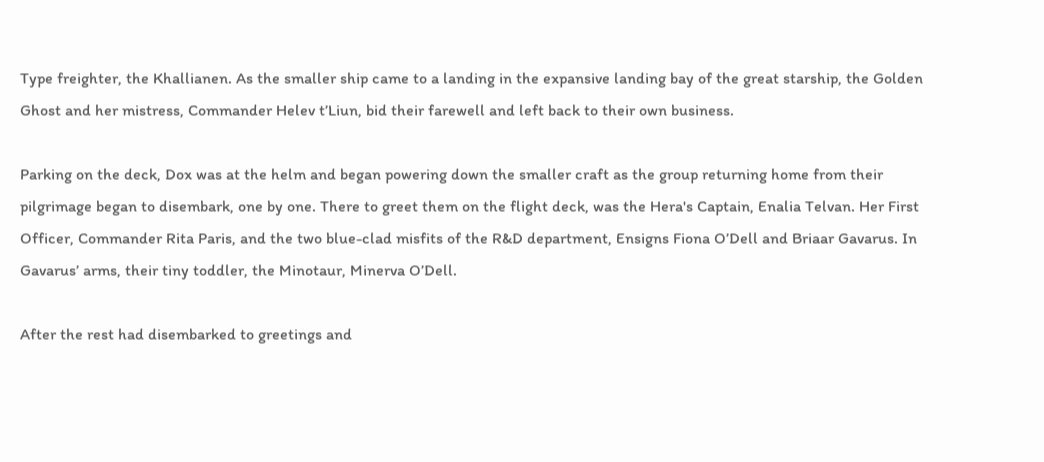Type freighter, the Khallianen. As the smaller ship came to a landing in the expansive landing bay of the great starship, the Golden Ghost and her mistress, Commander Helev t’Liun, bid their farewell and left back to their own business.

Parking on the deck, Dox was at the helm and began powering down the smaller craft as the group returning home from their pilgrimage began to disembark, one by one. There to greet them on the flight deck, was the Hera's Captain, Enalia Telvan. Her First Officer, Commander Rita Paris, and the two blue-clad misfits of the R&D department, Ensigns Fiona O’Dell and Briaar Gavarus. In Gavarus’ arms, their tiny toddler, the Minotaur, Minerva O’Dell.

After the rest had disembarked to greetings and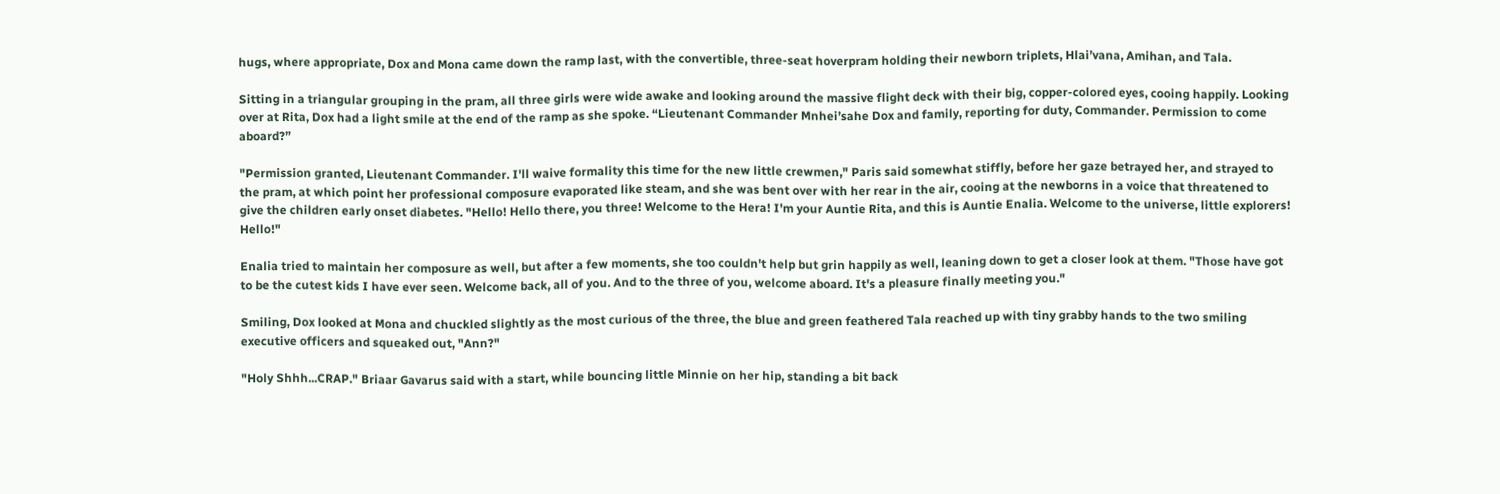hugs, where appropriate, Dox and Mona came down the ramp last, with the convertible, three-seat hoverpram holding their newborn triplets, Hlai’vana, Amihan, and Tala.

Sitting in a triangular grouping in the pram, all three girls were wide awake and looking around the massive flight deck with their big, copper-colored eyes, cooing happily. Looking over at Rita, Dox had a light smile at the end of the ramp as she spoke. “Lieutenant Commander Mnhei’sahe Dox and family, reporting for duty, Commander. Permission to come aboard?”

"Permission granted, Lieutenant Commander. I'll waive formality this time for the new little crewmen," Paris said somewhat stiffly, before her gaze betrayed her, and strayed to the pram, at which point her professional composure evaporated like steam, and she was bent over with her rear in the air, cooing at the newborns in a voice that threatened to give the children early onset diabetes. "Hello! Hello there, you three! Welcome to the Hera! I'm your Auntie Rita, and this is Auntie Enalia. Welcome to the universe, little explorers! Hello!"

Enalia tried to maintain her composure as well, but after a few moments, she too couldn't help but grin happily as well, leaning down to get a closer look at them. "Those have got to be the cutest kids I have ever seen. Welcome back, all of you. And to the three of you, welcome aboard. It's a pleasure finally meeting you."

Smiling, Dox looked at Mona and chuckled slightly as the most curious of the three, the blue and green feathered Tala reached up with tiny grabby hands to the two smiling executive officers and squeaked out, "Ann?"

"Holy Shhh...CRAP." Briaar Gavarus said with a start, while bouncing little Minnie on her hip, standing a bit back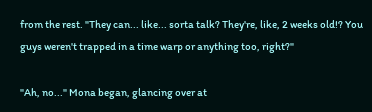from the rest. "They can... like... sorta talk? They're, like, 2 weeks old!? You guys weren't trapped in a time warp or anything too, right?"

"Ah, no..." Mona began, glancing over at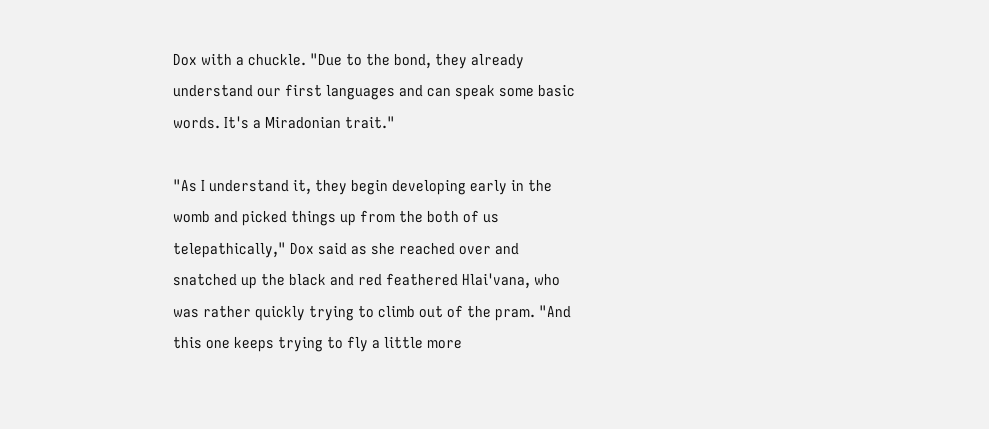Dox with a chuckle. "Due to the bond, they already understand our first languages and can speak some basic words. It's a Miradonian trait."

"As I understand it, they begin developing early in the womb and picked things up from the both of us telepathically," Dox said as she reached over and snatched up the black and red feathered Hlai'vana, who was rather quickly trying to climb out of the pram. "And this one keeps trying to fly a little more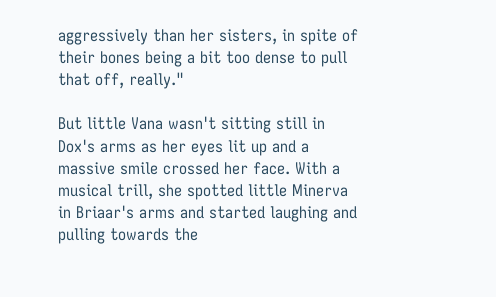aggressively than her sisters, in spite of their bones being a bit too dense to pull that off, really."

But little Vana wasn't sitting still in Dox's arms as her eyes lit up and a massive smile crossed her face. With a musical trill, she spotted little Minerva in Briaar's arms and started laughing and pulling towards the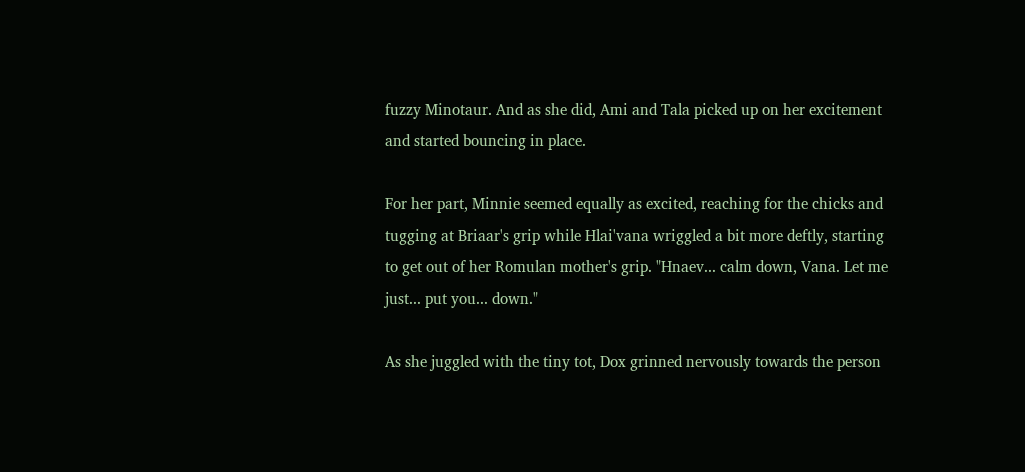fuzzy Minotaur. And as she did, Ami and Tala picked up on her excitement and started bouncing in place.

For her part, Minnie seemed equally as excited, reaching for the chicks and tugging at Briaar's grip while Hlai'vana wriggled a bit more deftly, starting to get out of her Romulan mother's grip. "Hnaev... calm down, Vana. Let me just... put you... down."

As she juggled with the tiny tot, Dox grinned nervously towards the person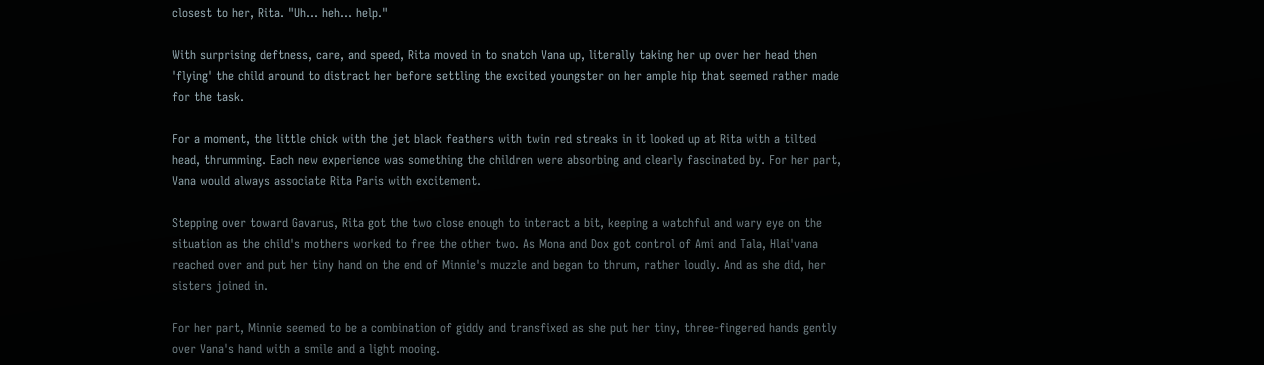closest to her, Rita. "Uh... heh... help."

With surprising deftness, care, and speed, Rita moved in to snatch Vana up, literally taking her up over her head then 'flying' the child around to distract her before settling the excited youngster on her ample hip that seemed rather made for the task.

For a moment, the little chick with the jet black feathers with twin red streaks in it looked up at Rita with a tilted head, thrumming. Each new experience was something the children were absorbing and clearly fascinated by. For her part, Vana would always associate Rita Paris with excitement.

Stepping over toward Gavarus, Rita got the two close enough to interact a bit, keeping a watchful and wary eye on the situation as the child's mothers worked to free the other two. As Mona and Dox got control of Ami and Tala, Hlai'vana reached over and put her tiny hand on the end of Minnie's muzzle and began to thrum, rather loudly. And as she did, her sisters joined in.

For her part, Minnie seemed to be a combination of giddy and transfixed as she put her tiny, three-fingered hands gently over Vana's hand with a smile and a light mooing.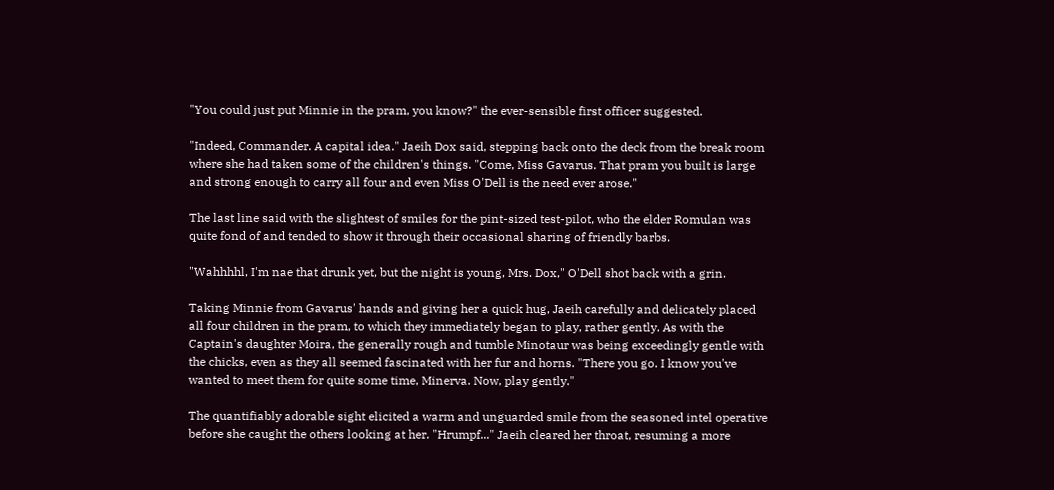"You could just put Minnie in the pram, you know?" the ever-sensible first officer suggested.

"Indeed, Commander. A capital idea." Jaeih Dox said, stepping back onto the deck from the break room where she had taken some of the children's things. "Come, Miss Gavarus. That pram you built is large and strong enough to carry all four and even Miss O'Dell is the need ever arose."

The last line said with the slightest of smiles for the pint-sized test-pilot, who the elder Romulan was quite fond of and tended to show it through their occasional sharing of friendly barbs.

"Wahhhhl, I'm nae that drunk yet, but the night is young, Mrs. Dox," O'Dell shot back with a grin.

Taking Minnie from Gavarus' hands and giving her a quick hug, Jaeih carefully and delicately placed all four children in the pram, to which they immediately began to play, rather gently. As with the Captain's daughter Moira, the generally rough and tumble Minotaur was being exceedingly gentle with the chicks, even as they all seemed fascinated with her fur and horns. "There you go. I know you've wanted to meet them for quite some time, Minerva. Now, play gently."

The quantifiably adorable sight elicited a warm and unguarded smile from the seasoned intel operative before she caught the others looking at her. "Hrumpf..." Jaeih cleared her throat, resuming a more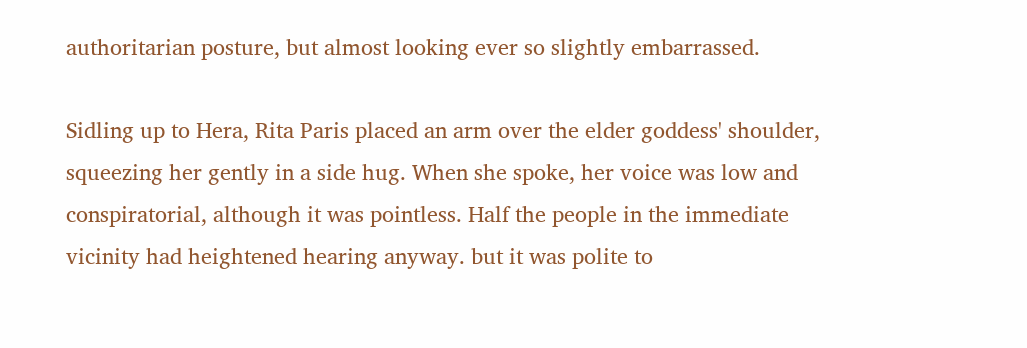authoritarian posture, but almost looking ever so slightly embarrassed.

Sidling up to Hera, Rita Paris placed an arm over the elder goddess' shoulder, squeezing her gently in a side hug. When she spoke, her voice was low and conspiratorial, although it was pointless. Half the people in the immediate vicinity had heightened hearing anyway. but it was polite to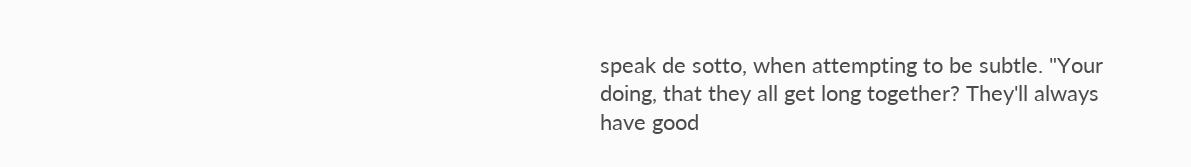speak de sotto, when attempting to be subtle. "Your doing, that they all get long together? They'll always have good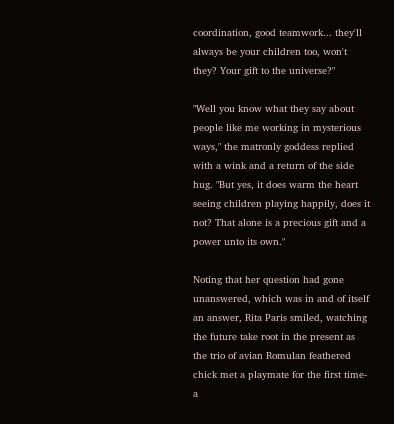coordination, good teamwork... they'll always be your children too, won't they? Your gift to the universe?"

"Well you know what they say about people like me working in mysterious ways," the matronly goddess replied with a wink and a return of the side hug. "But yes, it does warm the heart seeing children playing happily, does it not? That alone is a precious gift and a power unto its own."

Noting that her question had gone unanswered, which was in and of itself an answer, Rita Paris smiled, watching the future take root in the present as the trio of avian Romulan feathered chick met a playmate for the first time- a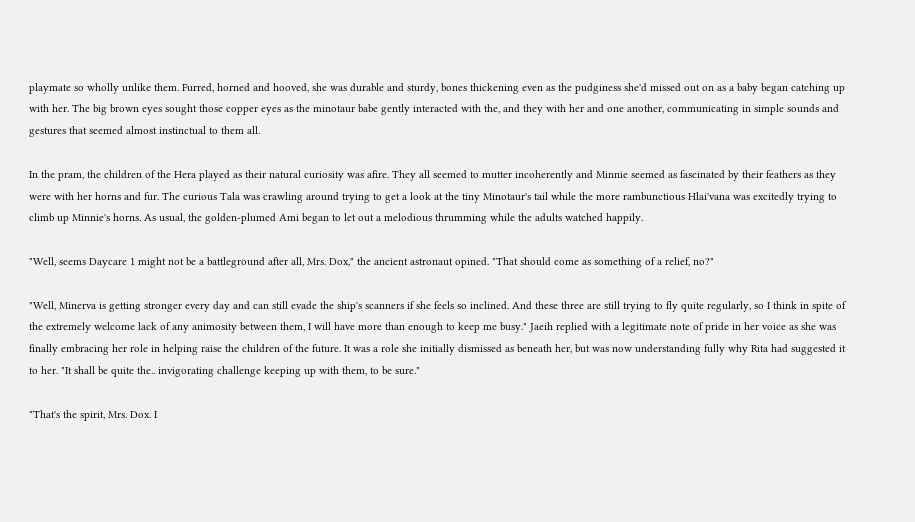playmate so wholly unlike them. Furred, horned and hooved, she was durable and sturdy, bones thickening even as the pudginess she'd missed out on as a baby began catching up with her. The big brown eyes sought those copper eyes as the minotaur babe gently interacted with the, and they with her and one another, communicating in simple sounds and gestures that seemed almost instinctual to them all.

In the pram, the children of the Hera played as their natural curiosity was afire. They all seemed to mutter incoherently and Minnie seemed as fascinated by their feathers as they were with her horns and fur. The curious Tala was crawling around trying to get a look at the tiny Minotaur's tail while the more rambunctious Hlai'vana was excitedly trying to climb up Minnie's horns. As usual, the golden-plumed Ami began to let out a melodious thrumming while the adults watched happily.

"Well, seems Daycare 1 might not be a battleground after all, Mrs. Dox," the ancient astronaut opined. "That should come as something of a relief, no?"

"Well, Minerva is getting stronger every day and can still evade the ship's scanners if she feels so inclined. And these three are still trying to fly quite regularly, so I think in spite of the extremely welcome lack of any animosity between them, I will have more than enough to keep me busy." Jaeih replied with a legitimate note of pride in her voice as she was finally embracing her role in helping raise the children of the future. It was a role she initially dismissed as beneath her, but was now understanding fully why Rita had suggested it to her. "It shall be quite the.. invigorating challenge keeping up with them, to be sure."

"That's the spirit, Mrs. Dox. I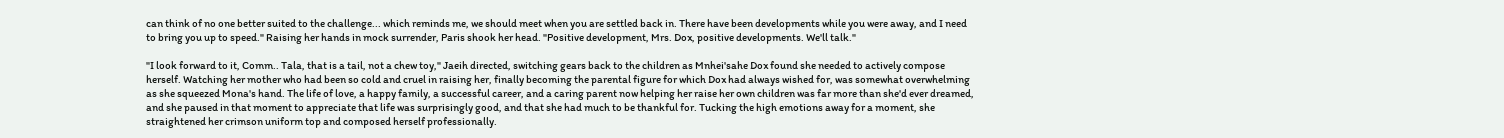can think of no one better suited to the challenge... which reminds me, we should meet when you are settled back in. There have been developments while you were away, and I need to bring you up to speed." Raising her hands in mock surrender, Paris shook her head. "Positive development, Mrs. Dox, positive developments. We'll talk."

"I look forward to it, Comm.. Tala, that is a tail, not a chew toy," Jaeih directed, switching gears back to the children as Mnhei'sahe Dox found she needed to actively compose herself. Watching her mother who had been so cold and cruel in raising her, finally becoming the parental figure for which Dox had always wished for, was somewhat overwhelming as she squeezed Mona's hand. The life of love, a happy family, a successful career, and a caring parent now helping her raise her own children was far more than she'd ever dreamed, and she paused in that moment to appreciate that life was surprisingly good, and that she had much to be thankful for. Tucking the high emotions away for a moment, she straightened her crimson uniform top and composed herself professionally.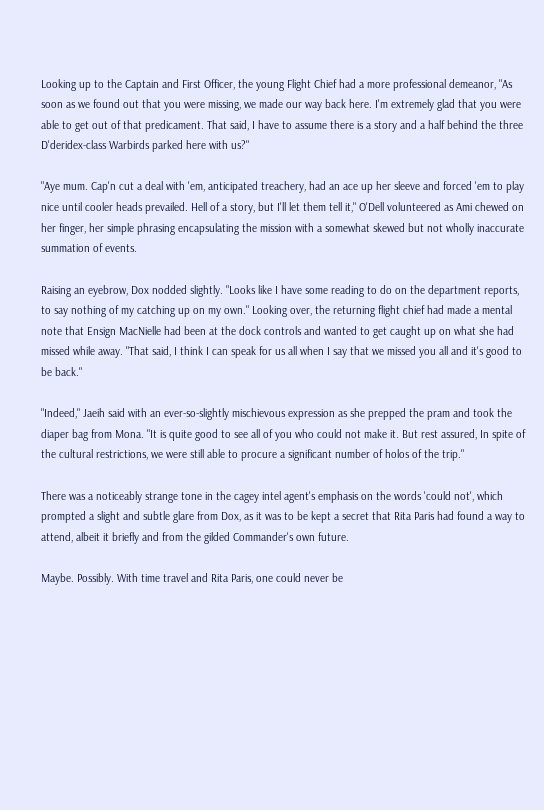Looking up to the Captain and First Officer, the young Flight Chief had a more professional demeanor, "As soon as we found out that you were missing, we made our way back here. I'm extremely glad that you were able to get out of that predicament. That said, I have to assume there is a story and a half behind the three D'deridex-class Warbirds parked here with us?"

"Aye mum. Cap'n cut a deal with 'em, anticipated treachery, had an ace up her sleeve and forced 'em to play nice until cooler heads prevailed. Hell of a story, but I'll let them tell it," O'Dell volunteered as Ami chewed on her finger, her simple phrasing encapsulating the mission with a somewhat skewed but not wholly inaccurate summation of events.

Raising an eyebrow, Dox nodded slightly. "Looks like I have some reading to do on the department reports, to say nothing of my catching up on my own." Looking over, the returning flight chief had made a mental note that Ensign MacNielle had been at the dock controls and wanted to get caught up on what she had missed while away. "That said, I think I can speak for us all when I say that we missed you all and it's good to be back."

"Indeed," Jaeih said with an ever-so-slightly mischievous expression as she prepped the pram and took the diaper bag from Mona. "It is quite good to see all of you who could not make it. But rest assured, In spite of the cultural restrictions, we were still able to procure a significant number of holos of the trip."

There was a noticeably strange tone in the cagey intel agent's emphasis on the words 'could not', which prompted a slight and subtle glare from Dox, as it was to be kept a secret that Rita Paris had found a way to attend, albeit it briefly and from the gilded Commander's own future.

Maybe. Possibly. With time travel and Rita Paris, one could never be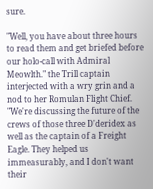sure.

"Well, you have about three hours to read them and get briefed before our holo-call with Admiral Meowlth." the Trill captain interjected with a wry grin and a nod to her Romulan Flight Chief. "We're discussing the future of the crews of those three D'deridex as well as the captain of a Freight Eagle. They helped us immeasurably, and I don't want their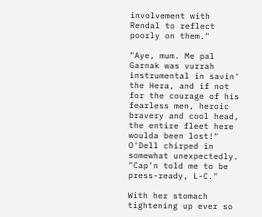involvement with Rendal to reflect poorly on them."

"Aye, mum. Me pal Garnak was vurrah instrumental in savin' the Hera, and if not for the courage of his fearless men, heroic bravery and cool head, the entire fleet here woulda been lost!" O'Dell chirped in somewhat unexpectedly. "Cap'n told me to be press-ready, L-C."

With her stomach tightening up ever so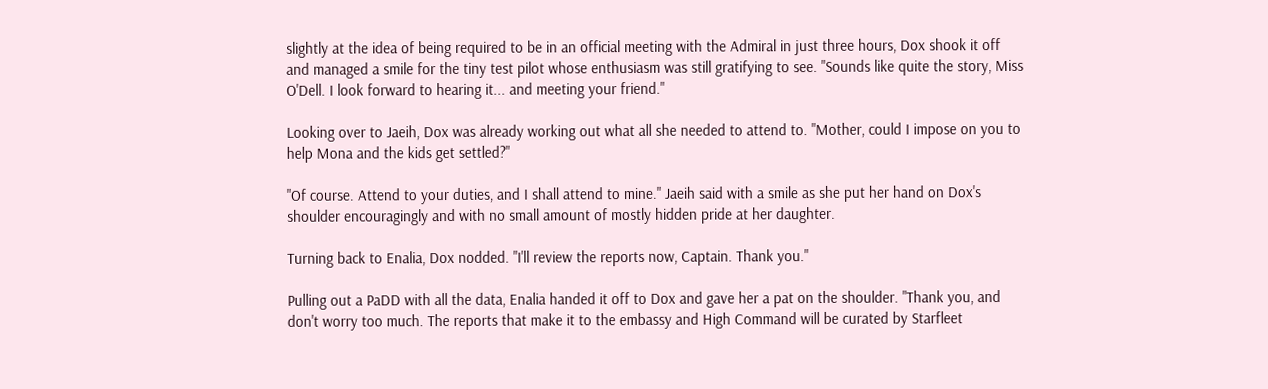slightly at the idea of being required to be in an official meeting with the Admiral in just three hours, Dox shook it off and managed a smile for the tiny test pilot whose enthusiasm was still gratifying to see. "Sounds like quite the story, Miss O'Dell. I look forward to hearing it... and meeting your friend."

Looking over to Jaeih, Dox was already working out what all she needed to attend to. "Mother, could I impose on you to help Mona and the kids get settled?"

"Of course. Attend to your duties, and I shall attend to mine." Jaeih said with a smile as she put her hand on Dox's shoulder encouragingly and with no small amount of mostly hidden pride at her daughter.

Turning back to Enalia, Dox nodded. "I'll review the reports now, Captain. Thank you."

Pulling out a PaDD with all the data, Enalia handed it off to Dox and gave her a pat on the shoulder. "Thank you, and don't worry too much. The reports that make it to the embassy and High Command will be curated by Starfleet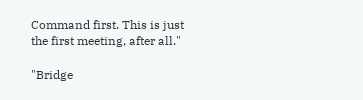Command first. This is just the first meeting, after all."

"Bridge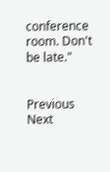conference room. Don't be late."


Previous Next